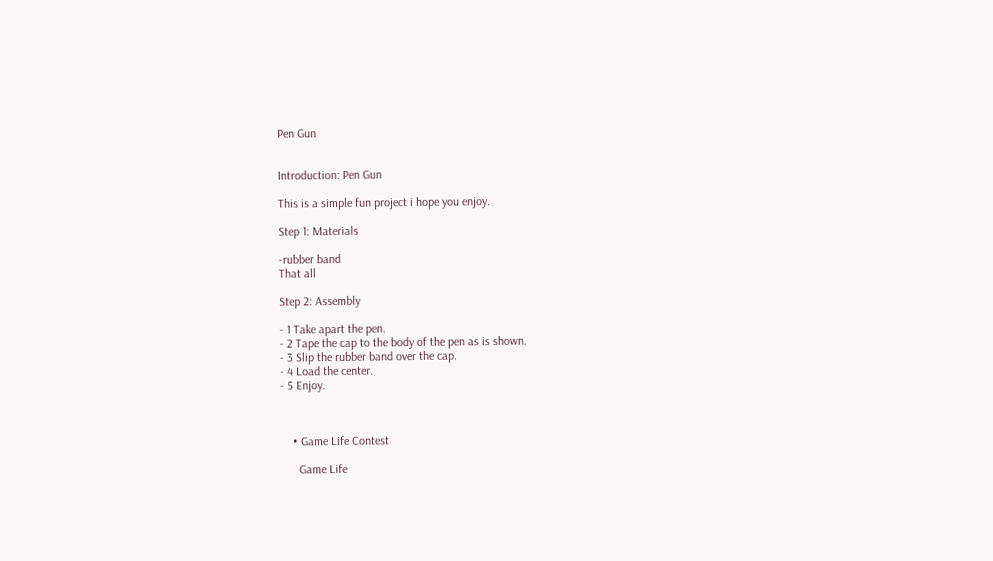Pen Gun


Introduction: Pen Gun

This is a simple fun project i hope you enjoy.

Step 1: Materials

-rubber band
That all

Step 2: Assembly

- 1 Take apart the pen.
- 2 Tape the cap to the body of the pen as is shown.
- 3 Slip the rubber band over the cap.
- 4 Load the center.
- 5 Enjoy.



    • Game Life Contest

      Game Life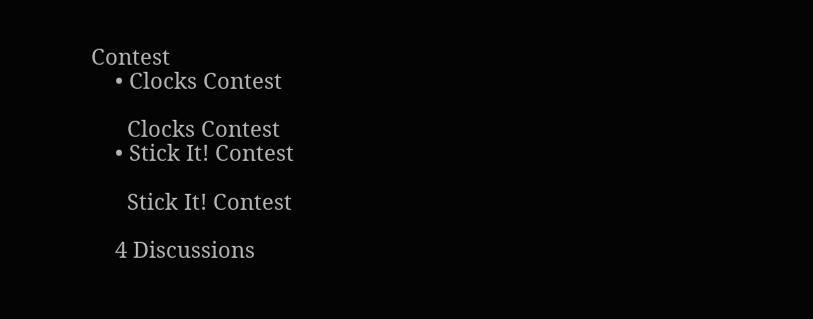Contest
    • Clocks Contest

      Clocks Contest
    • Stick It! Contest

      Stick It! Contest

    4 Discussions